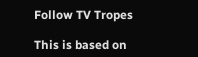Follow TV Tropes

This is based on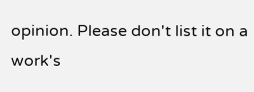opinion. Please don't list it on a work's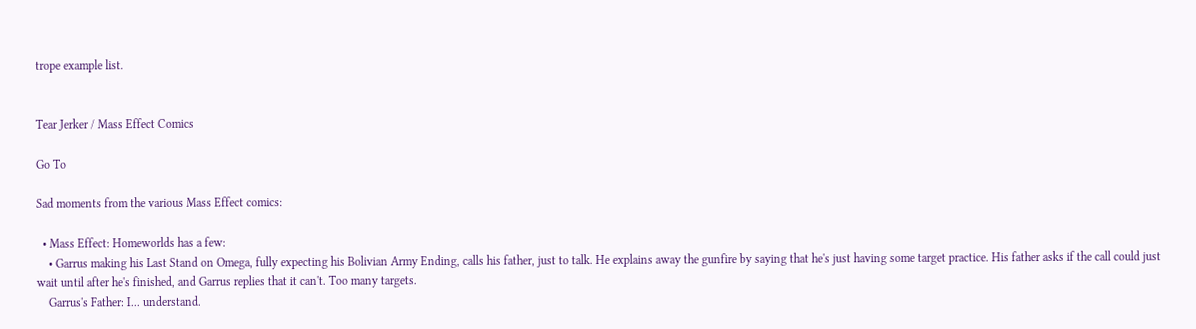trope example list.


Tear Jerker / Mass Effect Comics

Go To

Sad moments from the various Mass Effect comics:

  • Mass Effect: Homeworlds has a few:
    • Garrus making his Last Stand on Omega, fully expecting his Bolivian Army Ending, calls his father, just to talk. He explains away the gunfire by saying that he's just having some target practice. His father asks if the call could just wait until after he's finished, and Garrus replies that it can't. Too many targets.
    Garrus's Father: I... understand.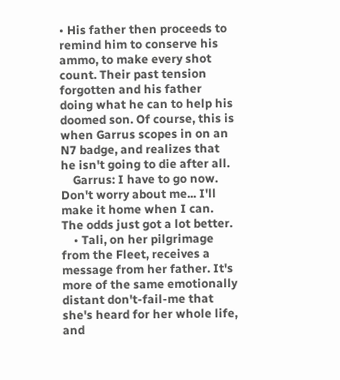• His father then proceeds to remind him to conserve his ammo, to make every shot count. Their past tension forgotten and his father doing what he can to help his doomed son. Of course, this is when Garrus scopes in on an N7 badge, and realizes that he isn't going to die after all.
    Garrus: I have to go now. Don't worry about me... I'll make it home when I can. The odds just got a lot better.
    • Tali, on her pilgrimage from the Fleet, receives a message from her father. It's more of the same emotionally distant don't-fail-me that she's heard for her whole life, and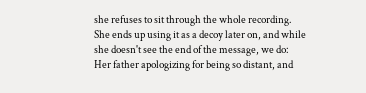she refuses to sit through the whole recording. She ends up using it as a decoy later on, and while she doesn't see the end of the message, we do: Her father apologizing for being so distant, and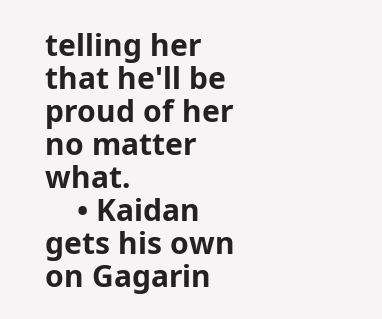telling her that he'll be proud of her no matter what.
    • Kaidan gets his own on Gagarin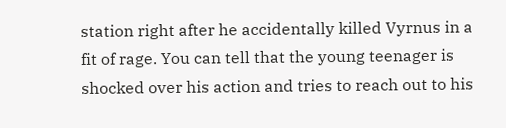station right after he accidentally killed Vyrnus in a fit of rage. You can tell that the young teenager is shocked over his action and tries to reach out to his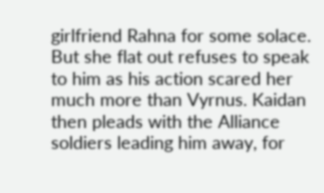girlfriend Rahna for some solace. But she flat out refuses to speak to him as his action scared her much more than Vyrnus. Kaidan then pleads with the Alliance soldiers leading him away, for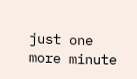just one more minute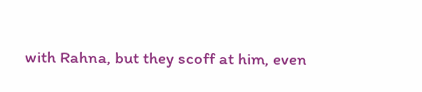with Rahna, but they scoff at him, even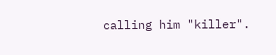calling him "killer".